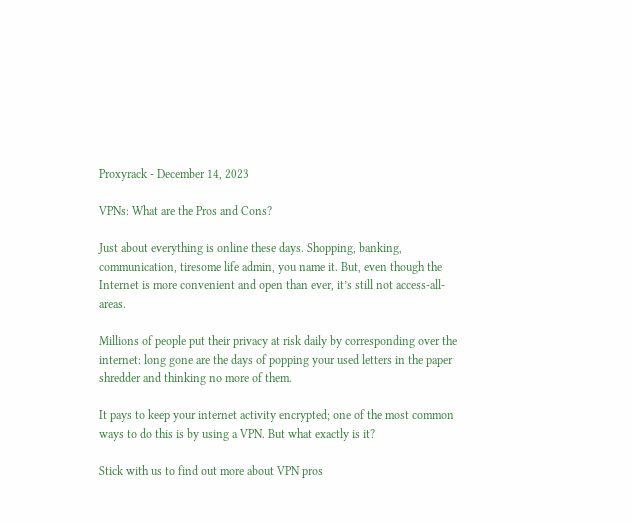Proxyrack - December 14, 2023

VPNs: What are the Pros and Cons?

Just about everything is online these days. Shopping, banking, communication, tiresome life admin, you name it. But, even though the Internet is more convenient and open than ever, it’s still not access-all-areas.

Millions of people put their privacy at risk daily by corresponding over the internet: long gone are the days of popping your used letters in the paper shredder and thinking no more of them.

It pays to keep your internet activity encrypted; one of the most common ways to do this is by using a VPN. But what exactly is it?

Stick with us to find out more about VPN pros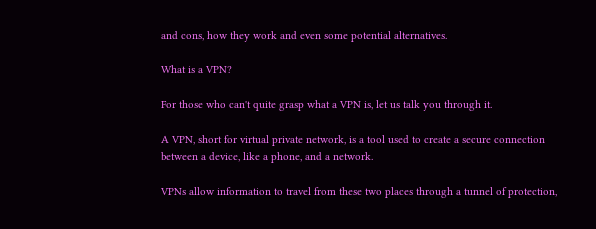and cons, how they work and even some potential alternatives.

What is a VPN?

For those who can't quite grasp what a VPN is, let us talk you through it.

A VPN, short for virtual private network, is a tool used to create a secure connection between a device, like a phone, and a network.

VPNs allow information to travel from these two places through a tunnel of protection,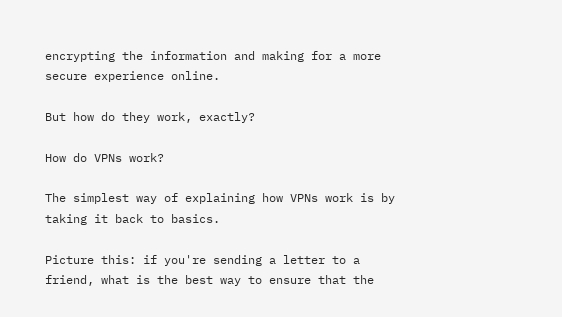encrypting the information and making for a more secure experience online.

But how do they work, exactly?

How do VPNs work?

The simplest way of explaining how VPNs work is by taking it back to basics.

Picture this: if you're sending a letter to a friend, what is the best way to ensure that the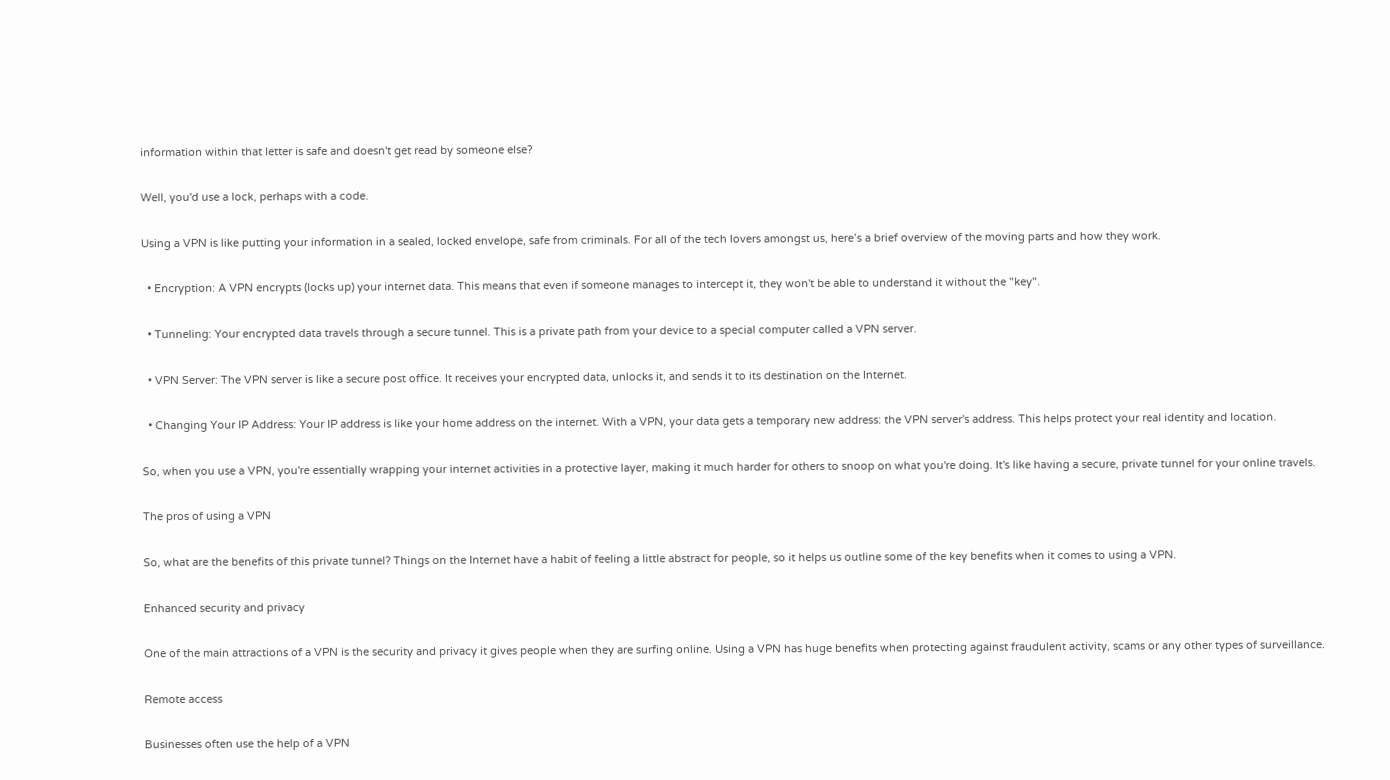information within that letter is safe and doesn't get read by someone else?

Well, you'd use a lock, perhaps with a code.

Using a VPN is like putting your information in a sealed, locked envelope, safe from criminals. For all of the tech lovers amongst us, here’s a brief overview of the moving parts and how they work.

  • Encryption: A VPN encrypts (locks up) your internet data. This means that even if someone manages to intercept it, they won't be able to understand it without the "key".

  • Tunneling: Your encrypted data travels through a secure tunnel. This is a private path from your device to a special computer called a VPN server.

  • VPN Server: The VPN server is like a secure post office. It receives your encrypted data, unlocks it, and sends it to its destination on the Internet.

  • Changing Your IP Address: Your IP address is like your home address on the internet. With a VPN, your data gets a temporary new address: the VPN server's address. This helps protect your real identity and location.

So, when you use a VPN, you're essentially wrapping your internet activities in a protective layer, making it much harder for others to snoop on what you're doing. It's like having a secure, private tunnel for your online travels.

The pros of using a VPN

So, what are the benefits of this private tunnel? Things on the Internet have a habit of feeling a little abstract for people, so it helps us outline some of the key benefits when it comes to using a VPN.

Enhanced security and privacy

One of the main attractions of a VPN is the security and privacy it gives people when they are surfing online. Using a VPN has huge benefits when protecting against fraudulent activity, scams or any other types of surveillance.

Remote access

Businesses often use the help of a VPN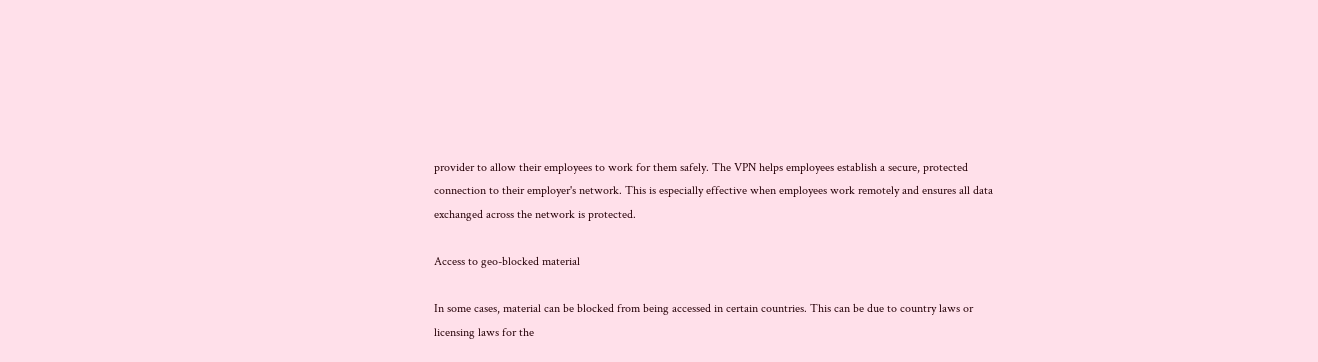provider to allow their employees to work for them safely. The VPN helps employees establish a secure, protected connection to their employer's network. This is especially effective when employees work remotely and ensures all data exchanged across the network is protected.

Access to geo-blocked material

In some cases, material can be blocked from being accessed in certain countries. This can be due to country laws or licensing laws for the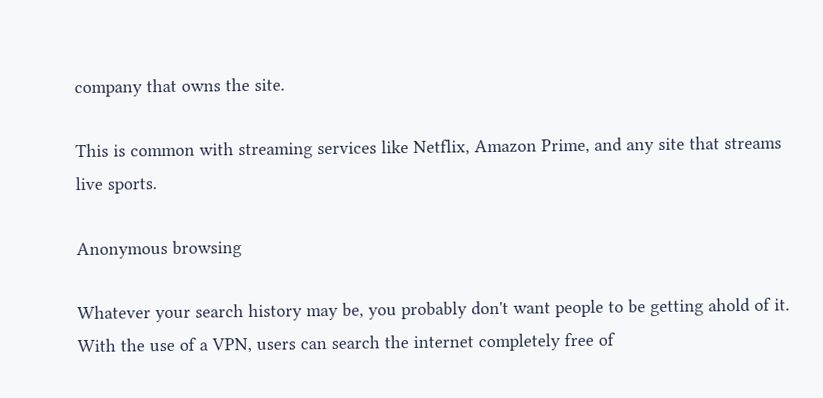company that owns the site.

This is common with streaming services like Netflix, Amazon Prime, and any site that streams live sports.

Anonymous browsing

Whatever your search history may be, you probably don't want people to be getting ahold of it. With the use of a VPN, users can search the internet completely free of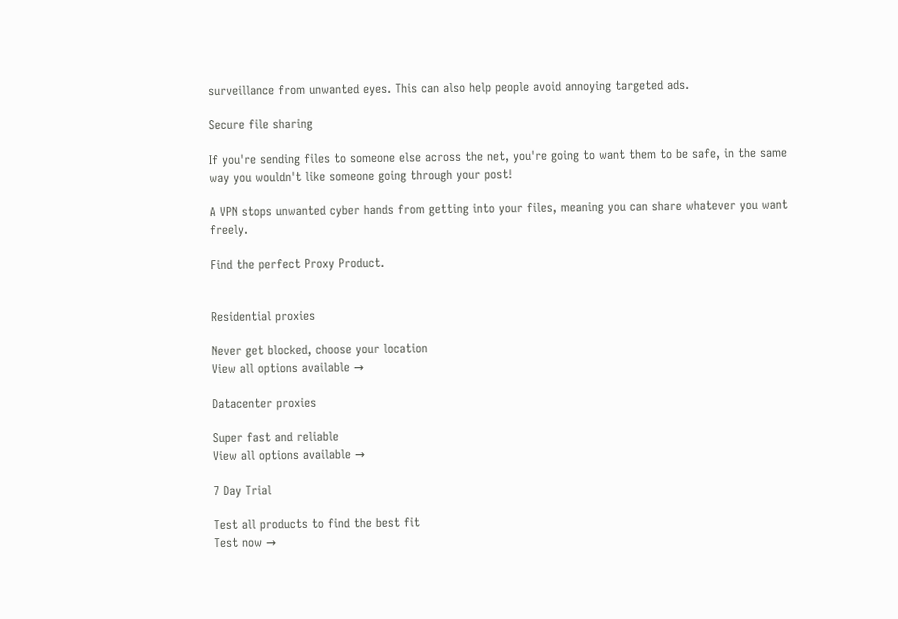surveillance from unwanted eyes. This can also help people avoid annoying targeted ads.

Secure file sharing

If you're sending files to someone else across the net, you're going to want them to be safe, in the same way you wouldn't like someone going through your post!

A VPN stops unwanted cyber hands from getting into your files, meaning you can share whatever you want freely.

Find the perfect Proxy Product.


Residential proxies

Never get blocked, choose your location
View all options available →

Datacenter proxies

Super fast and reliable
View all options available →

7 Day Trial

Test all products to find the best fit
Test now →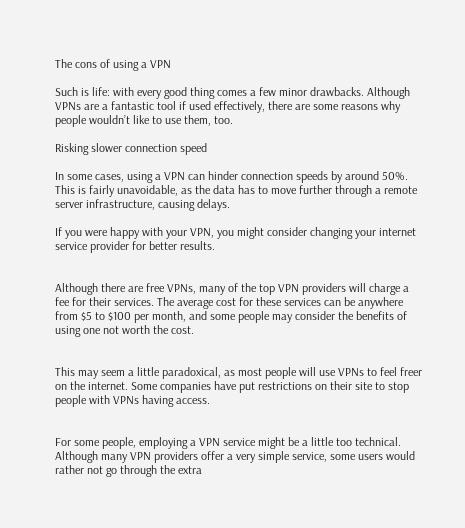The cons of using a VPN

Such is life: with every good thing comes a few minor drawbacks. Although VPNs are a fantastic tool if used effectively, there are some reasons why people wouldn’t like to use them, too.

Risking slower connection speed

In some cases, using a VPN can hinder connection speeds by around 50%. This is fairly unavoidable, as the data has to move further through a remote server infrastructure, causing delays.

If you were happy with your VPN, you might consider changing your internet service provider for better results.


Although there are free VPNs, many of the top VPN providers will charge a fee for their services. The average cost for these services can be anywhere from $5 to $100 per month, and some people may consider the benefits of using one not worth the cost.


This may seem a little paradoxical, as most people will use VPNs to feel freer on the internet. Some companies have put restrictions on their site to stop people with VPNs having access.


For some people, employing a VPN service might be a little too technical. Although many VPN providers offer a very simple service, some users would rather not go through the extra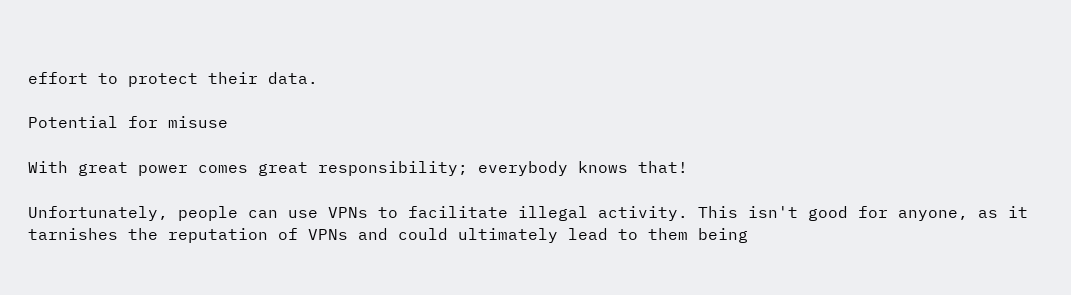effort to protect their data.

Potential for misuse

With great power comes great responsibility; everybody knows that!

Unfortunately, people can use VPNs to facilitate illegal activity. This isn't good for anyone, as it tarnishes the reputation of VPNs and could ultimately lead to them being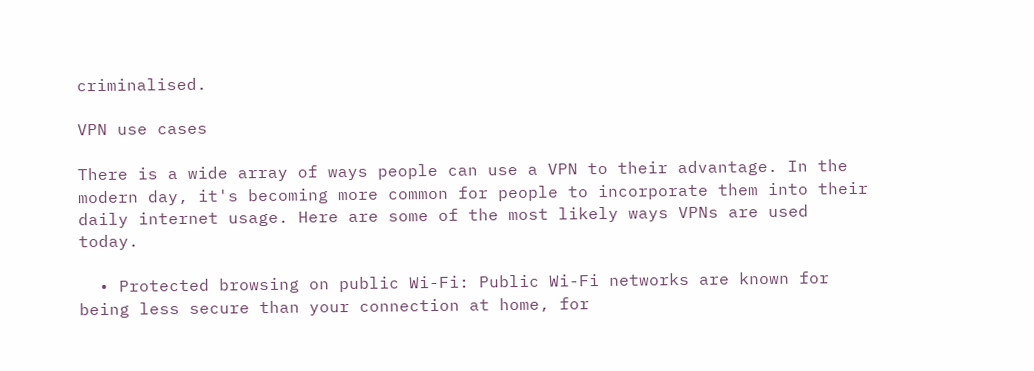criminalised.

VPN use cases

There is a wide array of ways people can use a VPN to their advantage. In the modern day, it's becoming more common for people to incorporate them into their daily internet usage. Here are some of the most likely ways VPNs are used today.

  • Protected browsing on public Wi-Fi: Public Wi-Fi networks are known for being less secure than your connection at home, for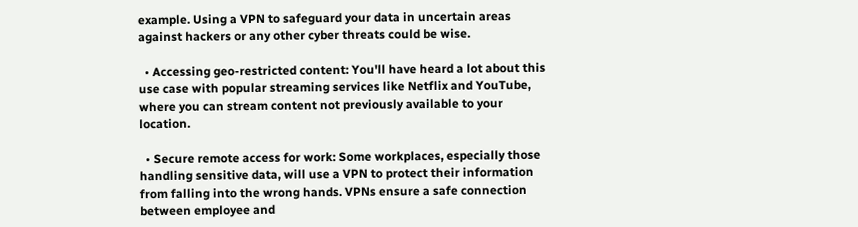example. Using a VPN to safeguard your data in uncertain areas against hackers or any other cyber threats could be wise.

  • Accessing geo-restricted content: You'll have heard a lot about this use case with popular streaming services like Netflix and YouTube, where you can stream content not previously available to your location.

  • Secure remote access for work: Some workplaces, especially those handling sensitive data, will use a VPN to protect their information from falling into the wrong hands. VPNs ensure a safe connection between employee and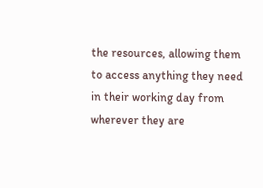the resources, allowing them to access anything they need in their working day from wherever they are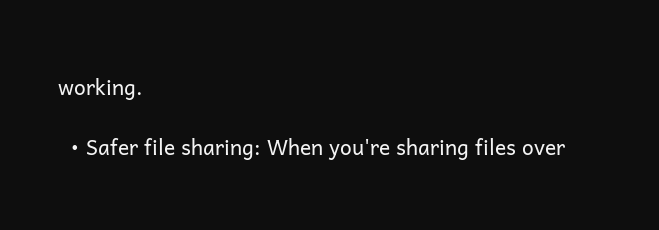working.

  • Safer file sharing: When you're sharing files over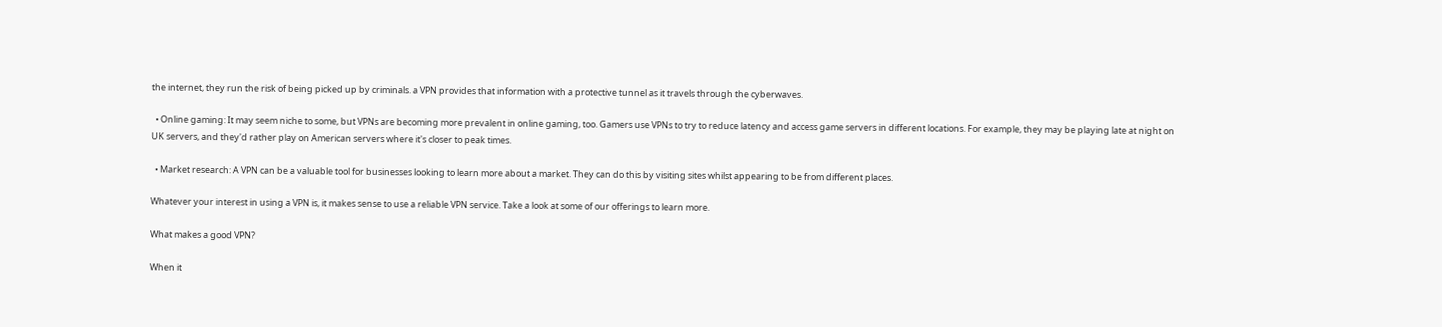the internet, they run the risk of being picked up by criminals. a VPN provides that information with a protective tunnel as it travels through the cyberwaves.

  • Online gaming: It may seem niche to some, but VPNs are becoming more prevalent in online gaming, too. Gamers use VPNs to try to reduce latency and access game servers in different locations. For example, they may be playing late at night on UK servers, and they'd rather play on American servers where it's closer to peak times.

  • Market research: A VPN can be a valuable tool for businesses looking to learn more about a market. They can do this by visiting sites whilst appearing to be from different places.

Whatever your interest in using a VPN is, it makes sense to use a reliable VPN service. Take a look at some of our offerings to learn more.

What makes a good VPN?

When it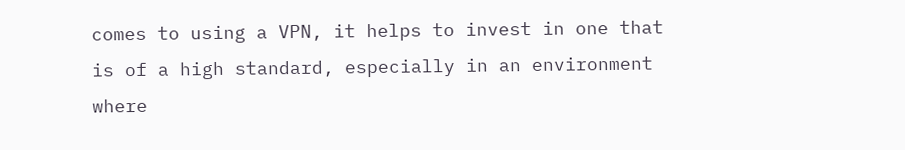comes to using a VPN, it helps to invest in one that is of a high standard, especially in an environment where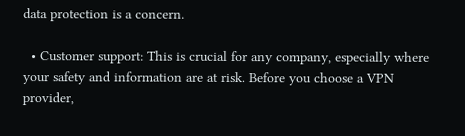data protection is a concern.

  • Customer support: This is crucial for any company, especially where your safety and information are at risk. Before you choose a VPN provider,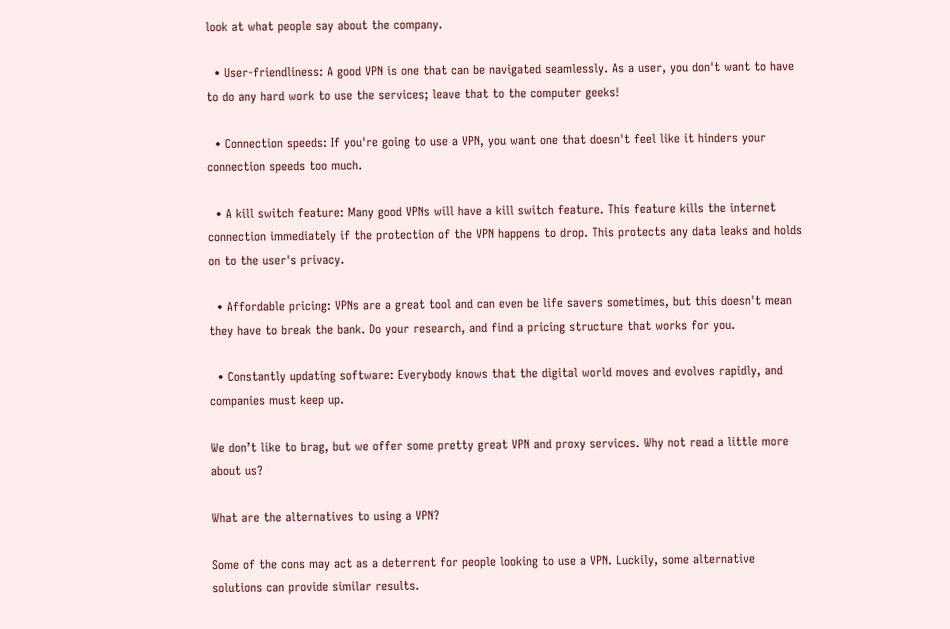look at what people say about the company.

  • User-friendliness: A good VPN is one that can be navigated seamlessly. As a user, you don't want to have to do any hard work to use the services; leave that to the computer geeks!

  • Connection speeds: If you're going to use a VPN, you want one that doesn't feel like it hinders your connection speeds too much.

  • A kill switch feature: Many good VPNs will have a kill switch feature. This feature kills the internet connection immediately if the protection of the VPN happens to drop. This protects any data leaks and holds on to the user's privacy.

  • Affordable pricing: VPNs are a great tool and can even be life savers sometimes, but this doesn't mean they have to break the bank. Do your research, and find a pricing structure that works for you.

  • Constantly updating software: Everybody knows that the digital world moves and evolves rapidly, and companies must keep up.

We don’t like to brag, but we offer some pretty great VPN and proxy services. Why not read a little more about us?

What are the alternatives to using a VPN?

Some of the cons may act as a deterrent for people looking to use a VPN. Luckily, some alternative solutions can provide similar results.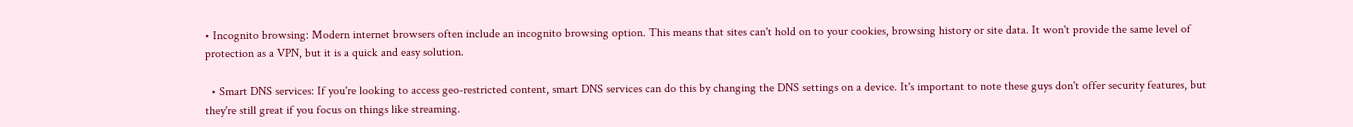• Incognito browsing: Modern internet browsers often include an incognito browsing option. This means that sites can't hold on to your cookies, browsing history or site data. It won't provide the same level of protection as a VPN, but it is a quick and easy solution.

  • Smart DNS services: If you're looking to access geo-restricted content, smart DNS services can do this by changing the DNS settings on a device. It's important to note these guys don't offer security features, but they're still great if you focus on things like streaming.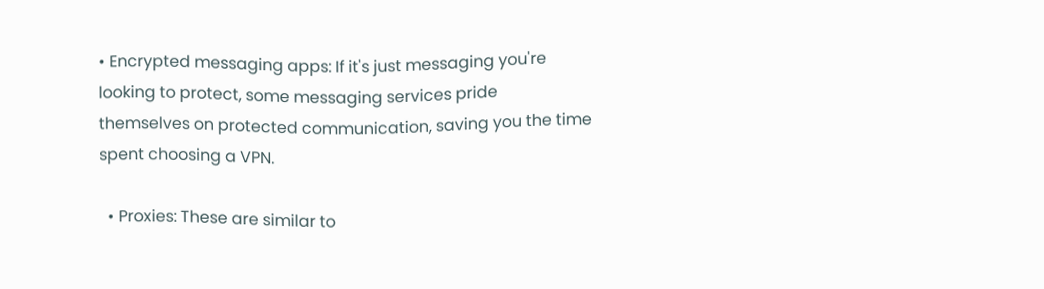• Encrypted messaging apps: If it's just messaging you're looking to protect, some messaging services pride themselves on protected communication, saving you the time spent choosing a VPN.

  • Proxies: These are similar to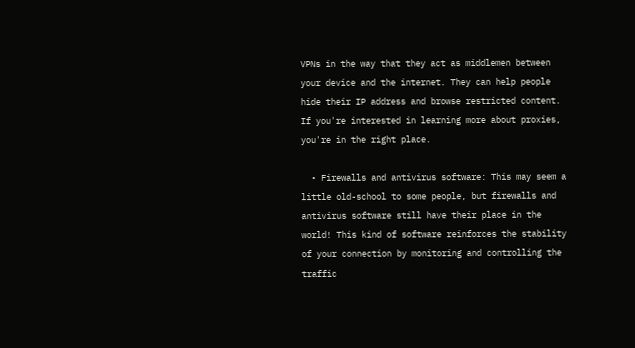VPNs in the way that they act as middlemen between your device and the internet. They can help people hide their IP address and browse restricted content. If you're interested in learning more about proxies, you're in the right place.

  • Firewalls and antivirus software: This may seem a little old-school to some people, but firewalls and antivirus software still have their place in the world! This kind of software reinforces the stability of your connection by monitoring and controlling the traffic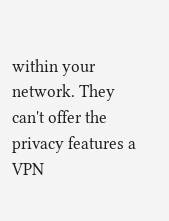within your network. They can't offer the privacy features a VPN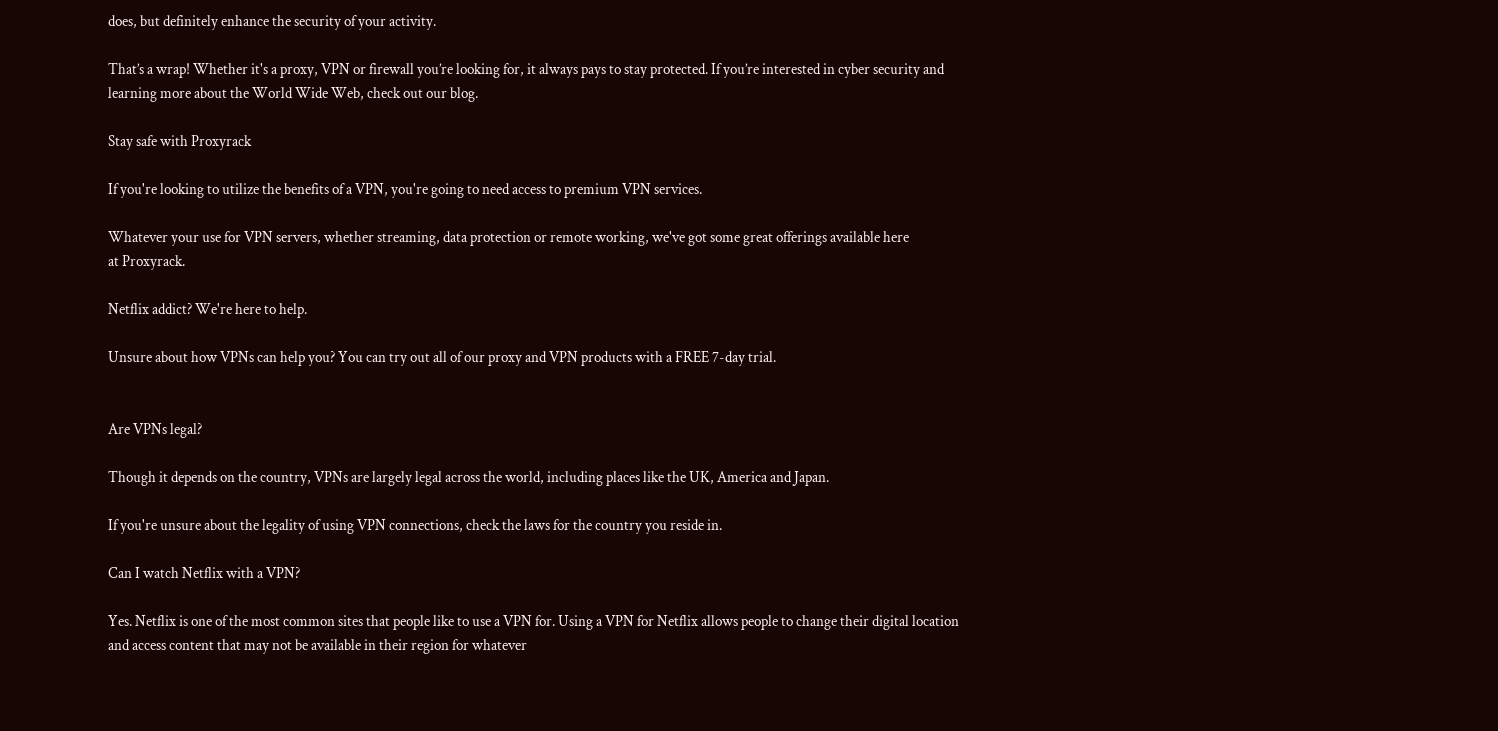does, but definitely enhance the security of your activity.

That’s a wrap! Whether it's a proxy, VPN or firewall you’re looking for, it always pays to stay protected. If you’re interested in cyber security and learning more about the World Wide Web, check out our blog.

Stay safe with Proxyrack

If you're looking to utilize the benefits of a VPN, you're going to need access to premium VPN services.

Whatever your use for VPN servers, whether streaming, data protection or remote working, we've got some great offerings available here
at Proxyrack.

Netflix addict? We're here to help.

Unsure about how VPNs can help you? You can try out all of our proxy and VPN products with a FREE 7-day trial.


Are VPNs legal?

Though it depends on the country, VPNs are largely legal across the world, including places like the UK, America and Japan.

If you're unsure about the legality of using VPN connections, check the laws for the country you reside in.

Can I watch Netflix with a VPN?

Yes. Netflix is one of the most common sites that people like to use a VPN for. Using a VPN for Netflix allows people to change their digital location and access content that may not be available in their region for whatever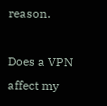reason.

Does a VPN affect my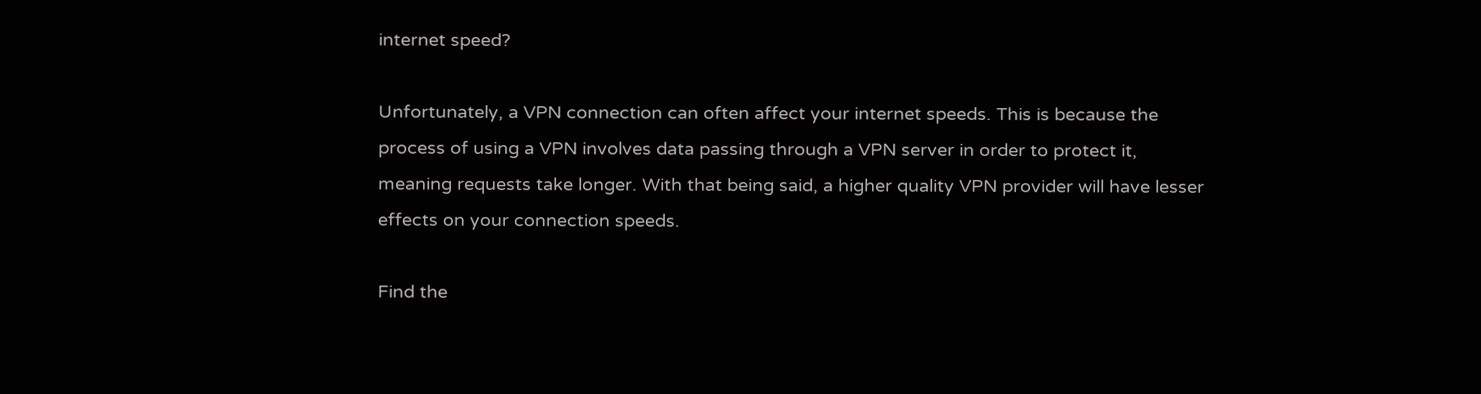internet speed?

Unfortunately, a VPN connection can often affect your internet speeds. This is because the process of using a VPN involves data passing through a VPN server in order to protect it, meaning requests take longer. With that being said, a higher quality VPN provider will have lesser effects on your connection speeds.

Find the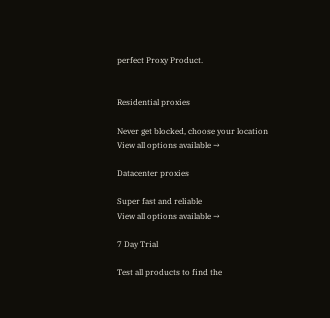perfect Proxy Product.


Residential proxies

Never get blocked, choose your location
View all options available →

Datacenter proxies

Super fast and reliable
View all options available →

7 Day Trial

Test all products to find the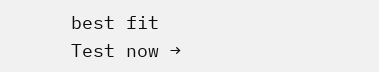best fit
Test now →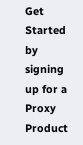Get Started by signing up for a Proxy Product